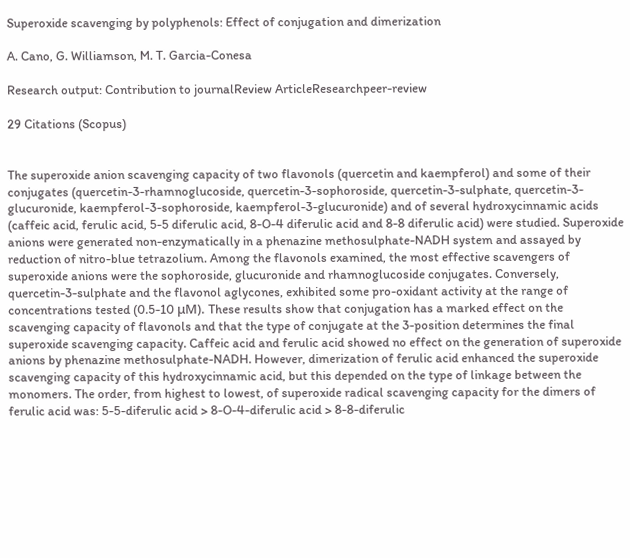Superoxide scavenging by polyphenols: Effect of conjugation and dimerization

A. Cano, G. Williamson, M. T. Garcia-Conesa

Research output: Contribution to journalReview ArticleResearchpeer-review

29 Citations (Scopus)


The superoxide anion scavenging capacity of two flavonols (quercetin and kaempferol) and some of their conjugates (quercetin-3-rhamnoglucoside, quercetin-3-sophoroside, quercetin-3-sulphate, quercetin-3-glucuronide, kaempferol-3-sophoroside, kaempferol-3-glucuronide) and of several hydroxycinnamic acids (caffeic acid, ferulic acid, 5-5 diferulic acid, 8-O-4 diferulic acid and 8-8 diferulic acid) were studied. Superoxide anions were generated non-enzymatically in a phenazine methosulphate-NADH system and assayed by reduction of nitro-blue tetrazolium. Among the flavonols examined, the most effective scavengers of superoxide anions were the sophoroside, glucuronide and rhamnoglucoside conjugates. Conversely, quercetin-3-sulphate and the flavonol aglycones, exhibited some pro-oxidant activity at the range of concentrations tested (0.5-10 μM). These results show that conjugation has a marked effect on the scavenging capacity of flavonols and that the type of conjugate at the 3-position determines the final superoxide scavenging capacity. Caffeic acid and ferulic acid showed no effect on the generation of superoxide anions by phenazine methosulphate-NADH. However, dimerization of ferulic acid enhanced the superoxide scavenging capacity of this hydroxycinnamic acid, but this depended on the type of linkage between the monomers. The order, from highest to lowest, of superoxide radical scavenging capacity for the dimers of ferulic acid was: 5-5-diferulic acid > 8-O-4-diferulic acid > 8-8-diferulic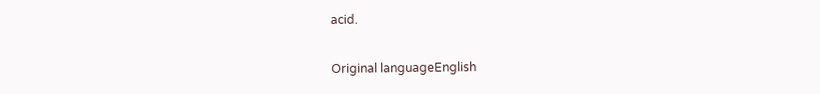acid.

Original languageEnglish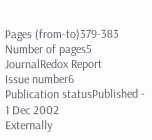Pages (from-to)379-383
Number of pages5
JournalRedox Report
Issue number6
Publication statusPublished - 1 Dec 2002
Externally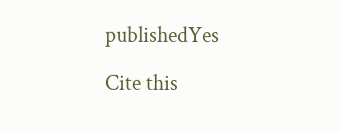publishedYes

Cite this